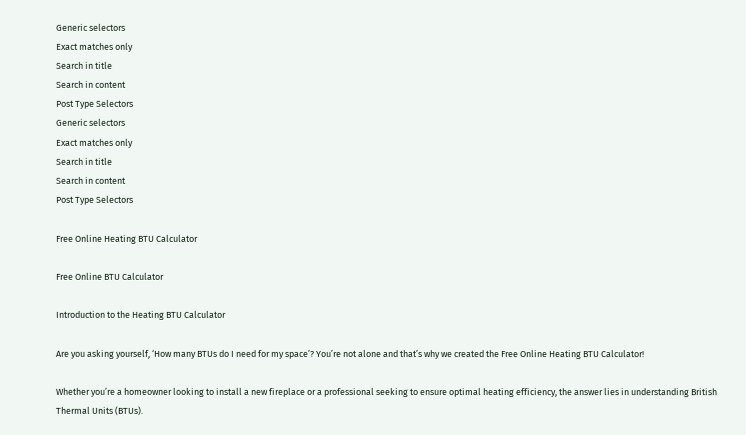Generic selectors
Exact matches only
Search in title
Search in content
Post Type Selectors
Generic selectors
Exact matches only
Search in title
Search in content
Post Type Selectors

Free Online Heating BTU Calculator

Free Online BTU Calculator

Introduction to the Heating BTU Calculator

Are you asking yourself, ‘How many BTUs do I need for my space’? You’re not alone and that’s why we created the Free Online Heating BTU Calculator!

Whether you’re a homeowner looking to install a new fireplace or a professional seeking to ensure optimal heating efficiency, the answer lies in understanding British Thermal Units (BTUs).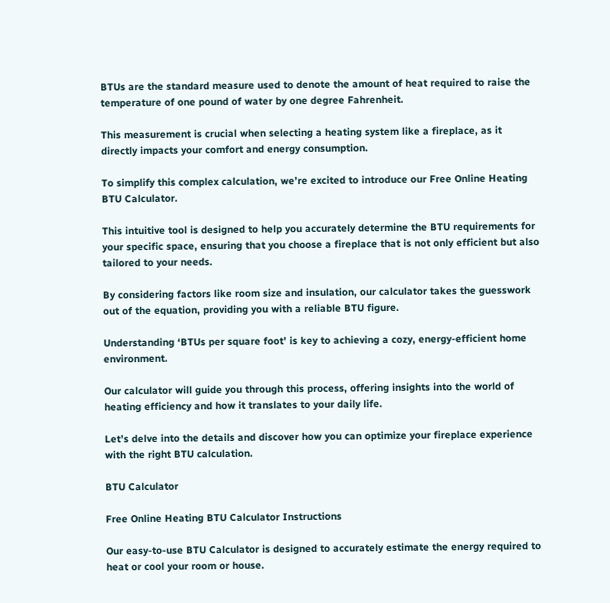BTUs are the standard measure used to denote the amount of heat required to raise the temperature of one pound of water by one degree Fahrenheit.

This measurement is crucial when selecting a heating system like a fireplace, as it directly impacts your comfort and energy consumption.

To simplify this complex calculation, we’re excited to introduce our Free Online Heating BTU Calculator.

This intuitive tool is designed to help you accurately determine the BTU requirements for your specific space, ensuring that you choose a fireplace that is not only efficient but also tailored to your needs.

By considering factors like room size and insulation, our calculator takes the guesswork out of the equation, providing you with a reliable BTU figure.

Understanding ‘BTUs per square foot’ is key to achieving a cozy, energy-efficient home environment.

Our calculator will guide you through this process, offering insights into the world of heating efficiency and how it translates to your daily life.

Let’s delve into the details and discover how you can optimize your fireplace experience with the right BTU calculation.

BTU Calculator

Free Online Heating BTU Calculator Instructions

Our easy-to-use BTU Calculator is designed to accurately estimate the energy required to heat or cool your room or house.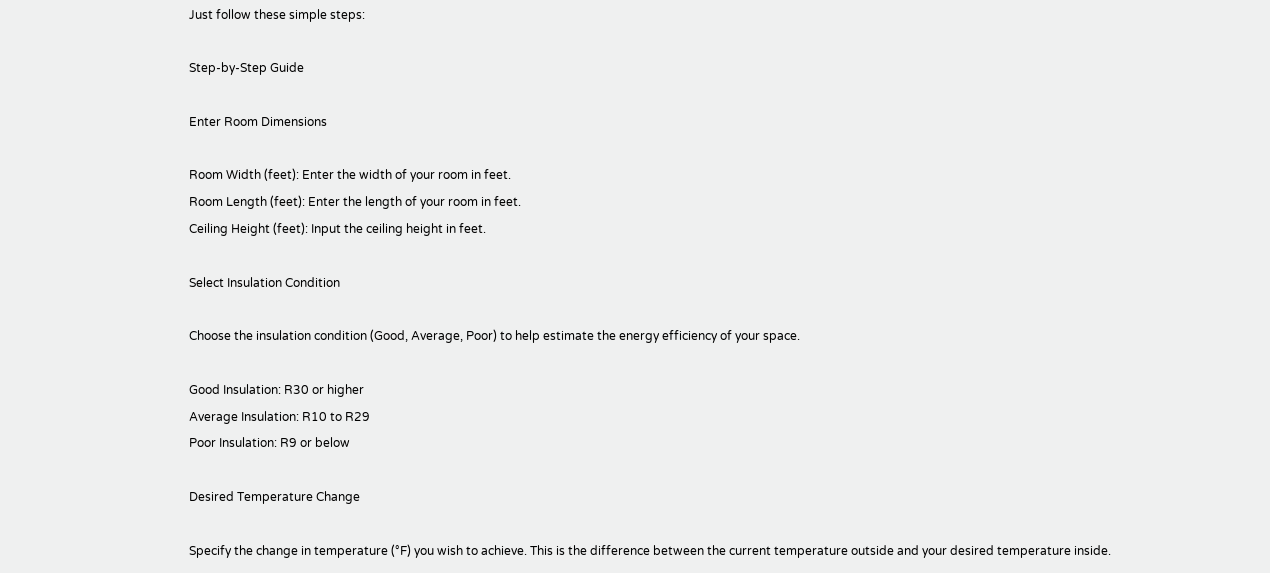Just follow these simple steps:

Step-by-Step Guide

Enter Room Dimensions

Room Width (feet): Enter the width of your room in feet.
Room Length (feet): Enter the length of your room in feet.
Ceiling Height (feet): Input the ceiling height in feet.

Select Insulation Condition

Choose the insulation condition (Good, Average, Poor) to help estimate the energy efficiency of your space.

Good Insulation: R30 or higher
Average Insulation: R10 to R29
Poor Insulation: R9 or below

Desired Temperature Change

Specify the change in temperature (°F) you wish to achieve. This is the difference between the current temperature outside and your desired temperature inside.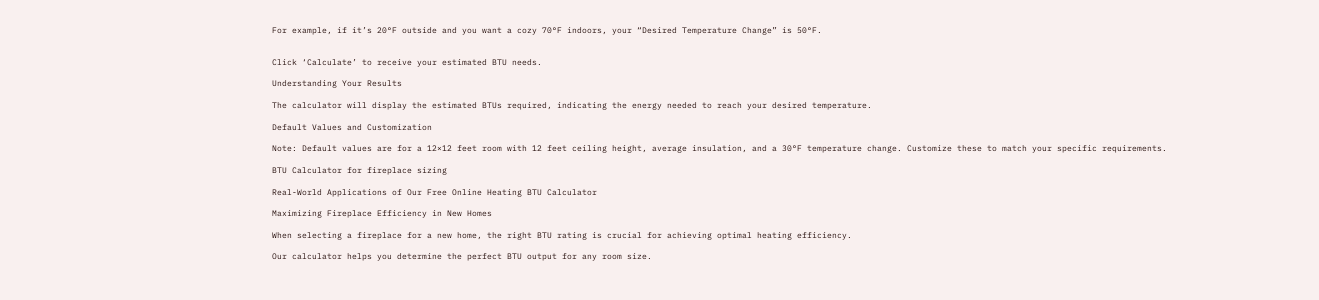For example, if it’s 20°F outside and you want a cozy 70°F indoors, your “Desired Temperature Change” is 50°F.


Click ‘Calculate’ to receive your estimated BTU needs.

Understanding Your Results

The calculator will display the estimated BTUs required, indicating the energy needed to reach your desired temperature.

Default Values and Customization

Note: Default values are for a 12×12 feet room with 12 feet ceiling height, average insulation, and a 30°F temperature change. Customize these to match your specific requirements.

BTU Calculator for fireplace sizing

Real-World Applications of Our Free Online Heating BTU Calculator

Maximizing Fireplace Efficiency in New Homes

When selecting a fireplace for a new home, the right BTU rating is crucial for achieving optimal heating efficiency.

Our calculator helps you determine the perfect BTU output for any room size.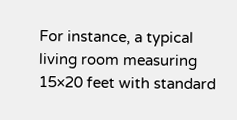For instance, a typical living room measuring 15×20 feet with standard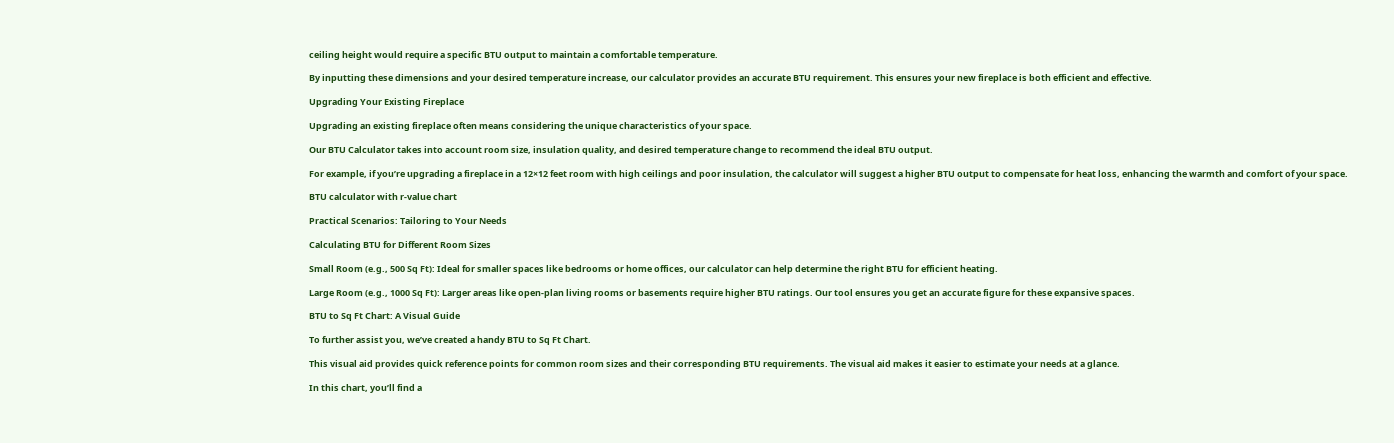ceiling height would require a specific BTU output to maintain a comfortable temperature.

By inputting these dimensions and your desired temperature increase, our calculator provides an accurate BTU requirement. This ensures your new fireplace is both efficient and effective.

Upgrading Your Existing Fireplace

Upgrading an existing fireplace often means considering the unique characteristics of your space.

Our BTU Calculator takes into account room size, insulation quality, and desired temperature change to recommend the ideal BTU output.

For example, if you’re upgrading a fireplace in a 12×12 feet room with high ceilings and poor insulation, the calculator will suggest a higher BTU output to compensate for heat loss, enhancing the warmth and comfort of your space.

BTU calculator with r-value chart

Practical Scenarios: Tailoring to Your Needs

Calculating BTU for Different Room Sizes

Small Room (e.g., 500 Sq Ft): Ideal for smaller spaces like bedrooms or home offices, our calculator can help determine the right BTU for efficient heating.

Large Room (e.g., 1000 Sq Ft): Larger areas like open-plan living rooms or basements require higher BTU ratings. Our tool ensures you get an accurate figure for these expansive spaces.

BTU to Sq Ft Chart: A Visual Guide

To further assist you, we’ve created a handy BTU to Sq Ft Chart.

This visual aid provides quick reference points for common room sizes and their corresponding BTU requirements. The visual aid makes it easier to estimate your needs at a glance.

In this chart, you’ll find a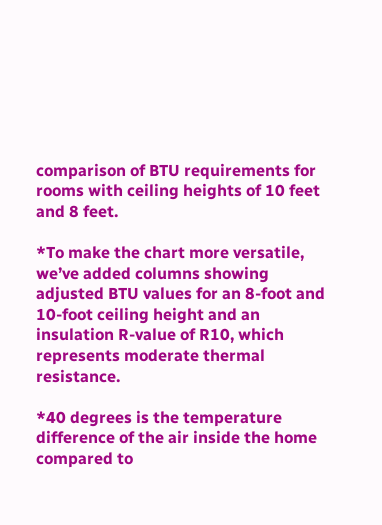comparison of BTU requirements for rooms with ceiling heights of 10 feet and 8 feet.

*To make the chart more versatile, we’ve added columns showing adjusted BTU values for an 8-foot and 10-foot ceiling height and an insulation R-value of R10, which represents moderate thermal resistance.

*40 degrees is the temperature difference of the air inside the home compared to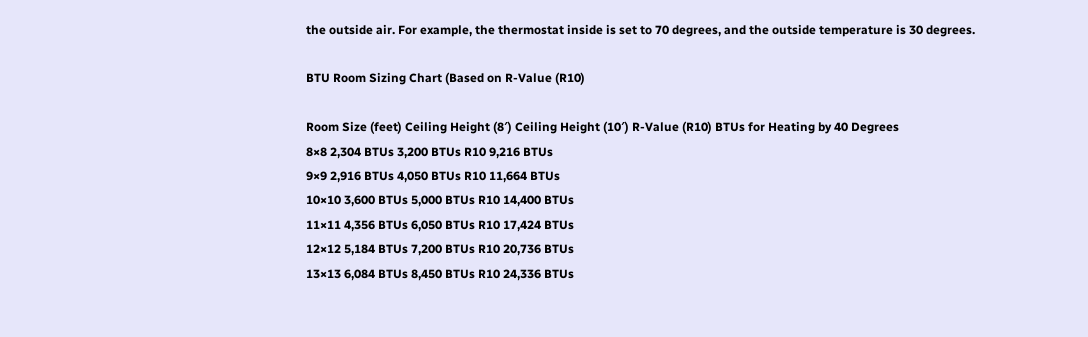the outside air. For example, the thermostat inside is set to 70 degrees, and the outside temperature is 30 degrees.

BTU Room Sizing Chart (Based on R-Value (R10)

Room Size (feet) Ceiling Height (8′) Ceiling Height (10′) R-Value (R10) BTUs for Heating by 40 Degrees
8×8 2,304 BTUs 3,200 BTUs R10 9,216 BTUs
9×9 2,916 BTUs 4,050 BTUs R10 11,664 BTUs
10×10 3,600 BTUs 5,000 BTUs R10 14,400 BTUs
11×11 4,356 BTUs 6,050 BTUs R10 17,424 BTUs
12×12 5,184 BTUs 7,200 BTUs R10 20,736 BTUs
13×13 6,084 BTUs 8,450 BTUs R10 24,336 BTUs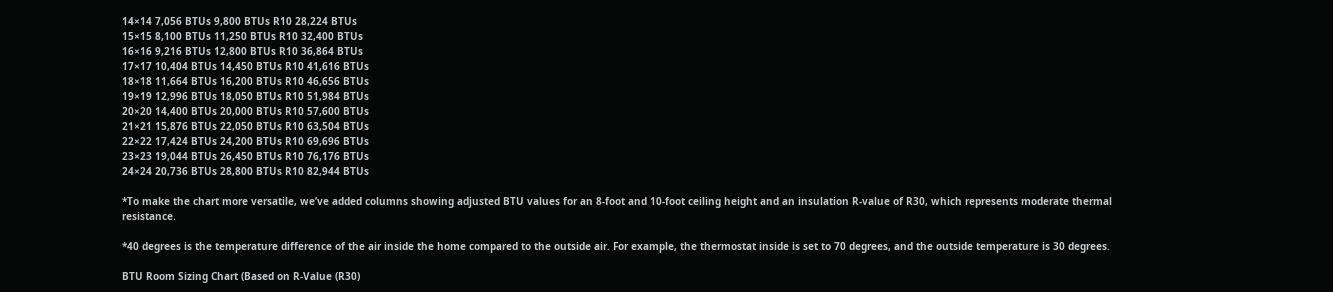14×14 7,056 BTUs 9,800 BTUs R10 28,224 BTUs
15×15 8,100 BTUs 11,250 BTUs R10 32,400 BTUs
16×16 9,216 BTUs 12,800 BTUs R10 36,864 BTUs
17×17 10,404 BTUs 14,450 BTUs R10 41,616 BTUs
18×18 11,664 BTUs 16,200 BTUs R10 46,656 BTUs
19×19 12,996 BTUs 18,050 BTUs R10 51,984 BTUs
20×20 14,400 BTUs 20,000 BTUs R10 57,600 BTUs
21×21 15,876 BTUs 22,050 BTUs R10 63,504 BTUs
22×22 17,424 BTUs 24,200 BTUs R10 69,696 BTUs
23×23 19,044 BTUs 26,450 BTUs R10 76,176 BTUs
24×24 20,736 BTUs 28,800 BTUs R10 82,944 BTUs

*To make the chart more versatile, we’ve added columns showing adjusted BTU values for an 8-foot and 10-foot ceiling height and an insulation R-value of R30, which represents moderate thermal resistance.

*40 degrees is the temperature difference of the air inside the home compared to the outside air. For example, the thermostat inside is set to 70 degrees, and the outside temperature is 30 degrees.

BTU Room Sizing Chart (Based on R-Value (R30)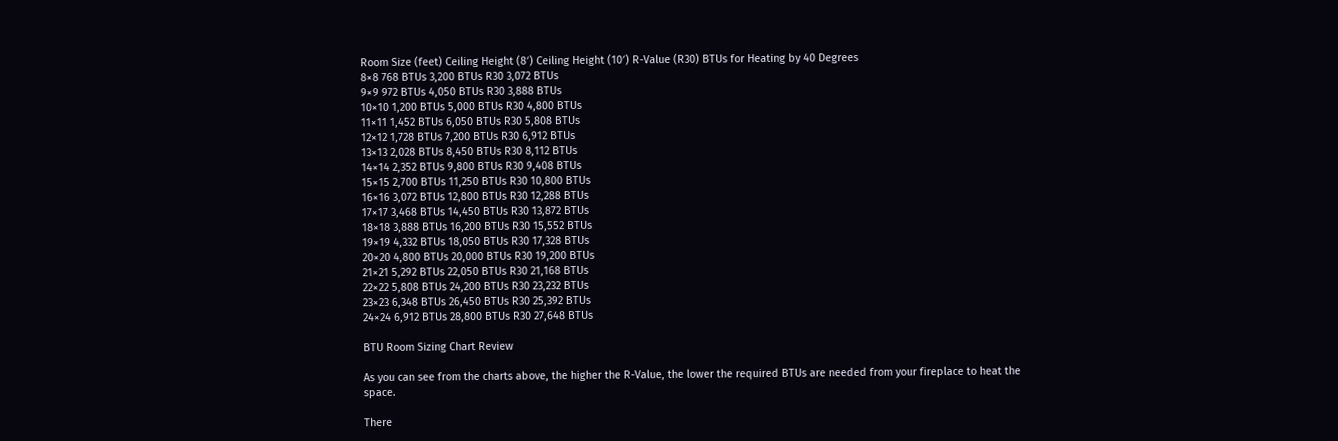Room Size (feet) Ceiling Height (8′) Ceiling Height (10′) R-Value (R30) BTUs for Heating by 40 Degrees
8×8 768 BTUs 3,200 BTUs R30 3,072 BTUs
9×9 972 BTUs 4,050 BTUs R30 3,888 BTUs
10×10 1,200 BTUs 5,000 BTUs R30 4,800 BTUs
11×11 1,452 BTUs 6,050 BTUs R30 5,808 BTUs
12×12 1,728 BTUs 7,200 BTUs R30 6,912 BTUs
13×13 2,028 BTUs 8,450 BTUs R30 8,112 BTUs
14×14 2,352 BTUs 9,800 BTUs R30 9,408 BTUs
15×15 2,700 BTUs 11,250 BTUs R30 10,800 BTUs
16×16 3,072 BTUs 12,800 BTUs R30 12,288 BTUs
17×17 3,468 BTUs 14,450 BTUs R30 13,872 BTUs
18×18 3,888 BTUs 16,200 BTUs R30 15,552 BTUs
19×19 4,332 BTUs 18,050 BTUs R30 17,328 BTUs
20×20 4,800 BTUs 20,000 BTUs R30 19,200 BTUs
21×21 5,292 BTUs 22,050 BTUs R30 21,168 BTUs
22×22 5,808 BTUs 24,200 BTUs R30 23,232 BTUs
23×23 6,348 BTUs 26,450 BTUs R30 25,392 BTUs
24×24 6,912 BTUs 28,800 BTUs R30 27,648 BTUs

BTU Room Sizing Chart Review

As you can see from the charts above, the higher the R-Value, the lower the required BTUs are needed from your fireplace to heat the space.

There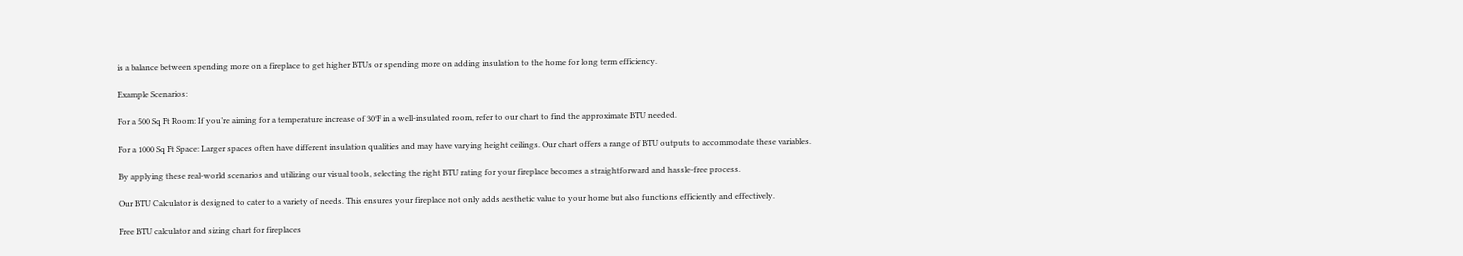is a balance between spending more on a fireplace to get higher BTUs or spending more on adding insulation to the home for long term efficiency.

Example Scenarios:

For a 500 Sq Ft Room: If you’re aiming for a temperature increase of 30°F in a well-insulated room, refer to our chart to find the approximate BTU needed.

For a 1000 Sq Ft Space: Larger spaces often have different insulation qualities and may have varying height ceilings. Our chart offers a range of BTU outputs to accommodate these variables.

By applying these real-world scenarios and utilizing our visual tools, selecting the right BTU rating for your fireplace becomes a straightforward and hassle-free process.

Our BTU Calculator is designed to cater to a variety of needs. This ensures your fireplace not only adds aesthetic value to your home but also functions efficiently and effectively.

Free BTU calculator and sizing chart for fireplaces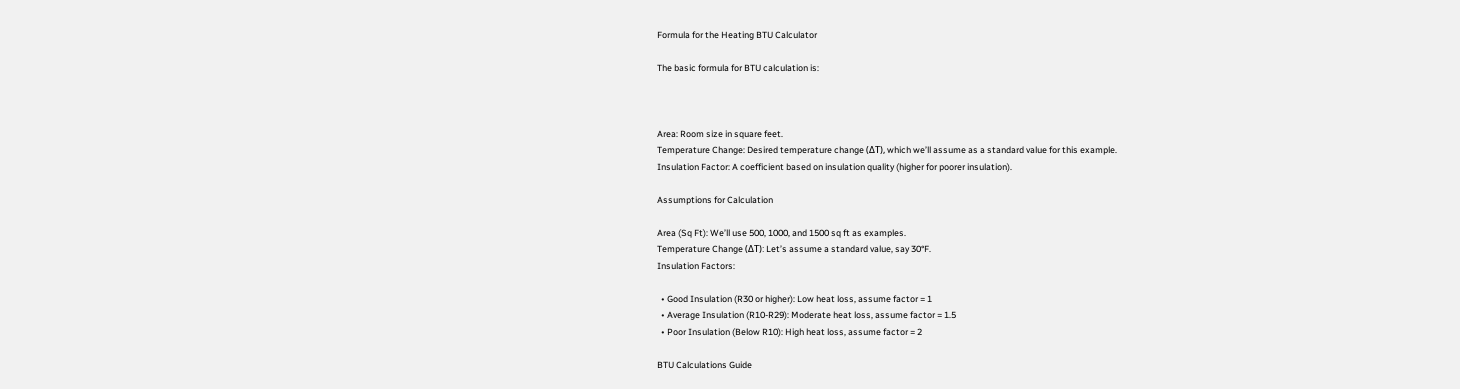Formula for the Heating BTU Calculator

The basic formula for BTU calculation is:



Area: Room size in square feet.
Temperature Change: Desired temperature change (ΔT), which we’ll assume as a standard value for this example.
Insulation Factor: A coefficient based on insulation quality (higher for poorer insulation).

Assumptions for Calculation

Area (Sq Ft): We’ll use 500, 1000, and 1500 sq ft as examples.
Temperature Change (ΔT): Let’s assume a standard value, say 30°F.
Insulation Factors:

  • Good Insulation (R30 or higher): Low heat loss, assume factor = 1
  • Average Insulation (R10-R29): Moderate heat loss, assume factor = 1.5
  • Poor Insulation (Below R10): High heat loss, assume factor = 2

BTU Calculations Guide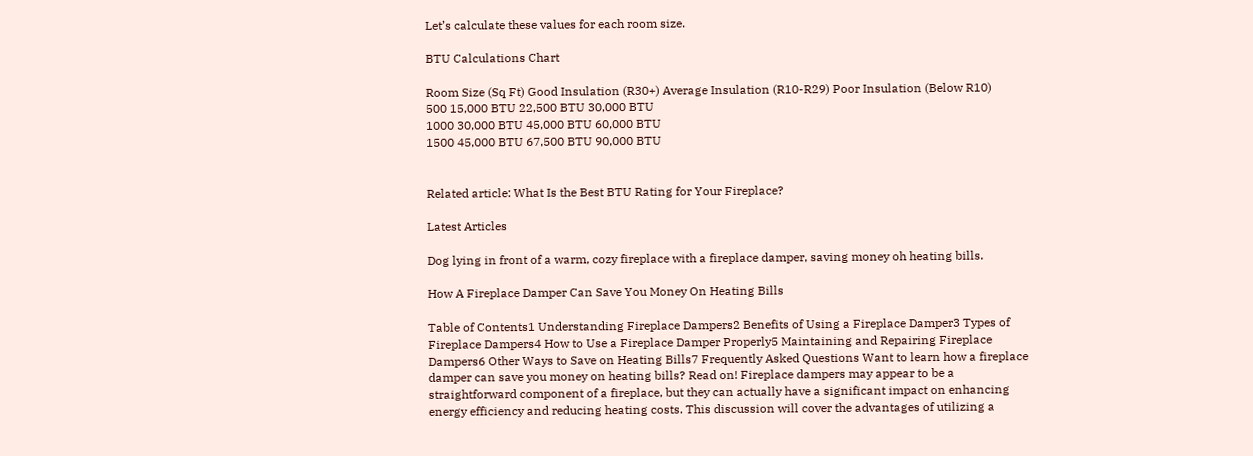Let’s calculate these values for each room size.

BTU Calculations Chart

Room Size (Sq Ft) Good Insulation (R30+) Average Insulation (R10-R29) Poor Insulation (Below R10)
500 15,000 BTU 22,500 BTU 30,000 BTU
1000 30,000 BTU 45,000 BTU 60,000 BTU
1500 45,000 BTU 67,500 BTU 90,000 BTU


Related article: What Is the Best BTU Rating for Your Fireplace?

Latest Articles

Dog lying in front of a warm, cozy fireplace with a fireplace damper, saving money oh heating bills.

How A Fireplace Damper Can Save You Money On Heating Bills

Table of Contents1 Understanding Fireplace Dampers2 Benefits of Using a Fireplace Damper3 Types of Fireplace Dampers4 How to Use a Fireplace Damper Properly5 Maintaining and Repairing Fireplace Dampers6 Other Ways to Save on Heating Bills7 Frequently Asked Questions Want to learn how a fireplace damper can save you money on heating bills? Read on! Fireplace dampers may appear to be a straightforward component of a fireplace, but they can actually have a significant impact on enhancing energy efficiency and reducing heating costs. This discussion will cover the advantages of utilizing a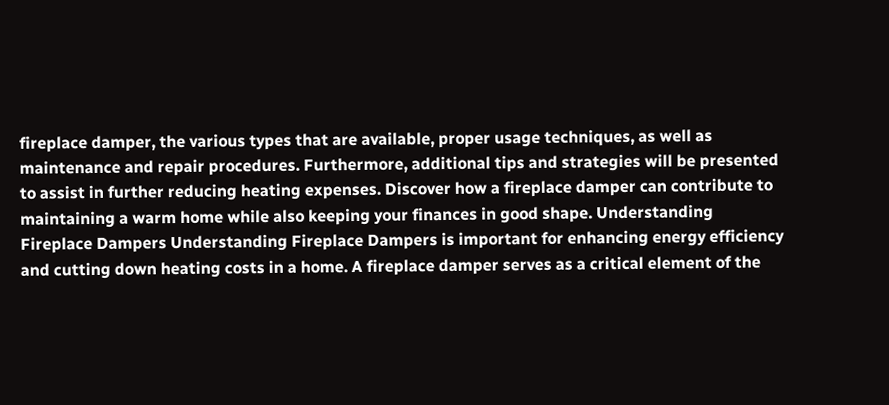fireplace damper, the various types that are available, proper usage techniques, as well as maintenance and repair procedures. Furthermore, additional tips and strategies will be presented to assist in further reducing heating expenses. Discover how a fireplace damper can contribute to maintaining a warm home while also keeping your finances in good shape. Understanding Fireplace Dampers Understanding Fireplace Dampers is important for enhancing energy efficiency and cutting down heating costs in a home. A fireplace damper serves as a critical element of the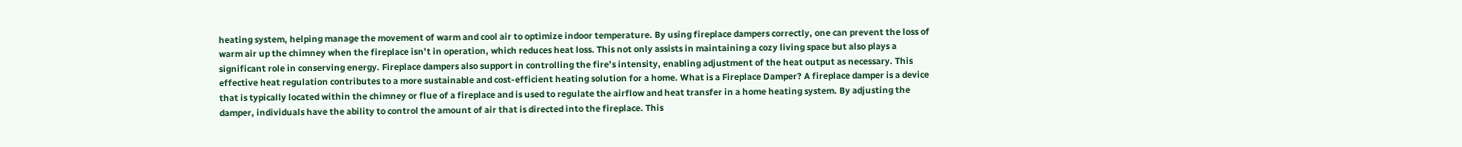heating system, helping manage the movement of warm and cool air to optimize indoor temperature. By using fireplace dampers correctly, one can prevent the loss of warm air up the chimney when the fireplace isn’t in operation, which reduces heat loss. This not only assists in maintaining a cozy living space but also plays a significant role in conserving energy. Fireplace dampers also support in controlling the fire’s intensity, enabling adjustment of the heat output as necessary. This effective heat regulation contributes to a more sustainable and cost-efficient heating solution for a home. What is a Fireplace Damper? A fireplace damper is a device that is typically located within the chimney or flue of a fireplace and is used to regulate the airflow and heat transfer in a home heating system. By adjusting the damper, individuals have the ability to control the amount of air that is directed into the fireplace. This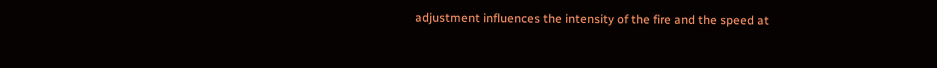adjustment influences the intensity of the fire and the speed at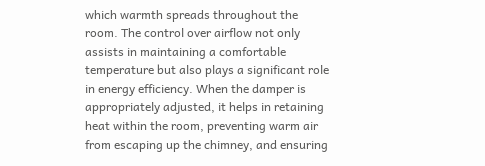which warmth spreads throughout the room. The control over airflow not only assists in maintaining a comfortable temperature but also plays a significant role in energy efficiency. When the damper is appropriately adjusted, it helps in retaining heat within the room, preventing warm air from escaping up the chimney, and ensuring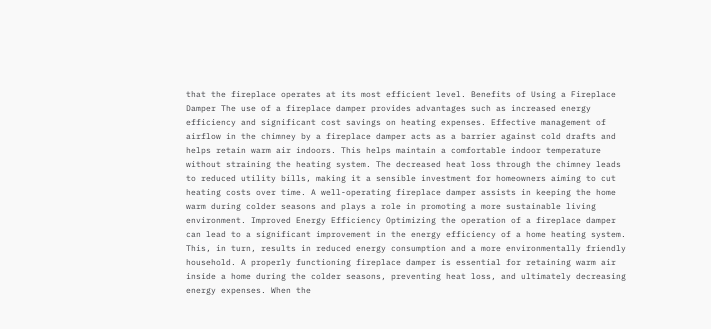that the fireplace operates at its most efficient level. Benefits of Using a Fireplace Damper The use of a fireplace damper provides advantages such as increased energy efficiency and significant cost savings on heating expenses. Effective management of airflow in the chimney by a fireplace damper acts as a barrier against cold drafts and helps retain warm air indoors. This helps maintain a comfortable indoor temperature without straining the heating system. The decreased heat loss through the chimney leads to reduced utility bills, making it a sensible investment for homeowners aiming to cut heating costs over time. A well-operating fireplace damper assists in keeping the home warm during colder seasons and plays a role in promoting a more sustainable living environment. Improved Energy Efficiency Optimizing the operation of a fireplace damper can lead to a significant improvement in the energy efficiency of a home heating system. This, in turn, results in reduced energy consumption and a more environmentally friendly household. A properly functioning fireplace damper is essential for retaining warm air inside a home during the colder seasons, preventing heat loss, and ultimately decreasing energy expenses. When the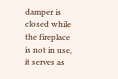damper is closed while the fireplace is not in use, it serves as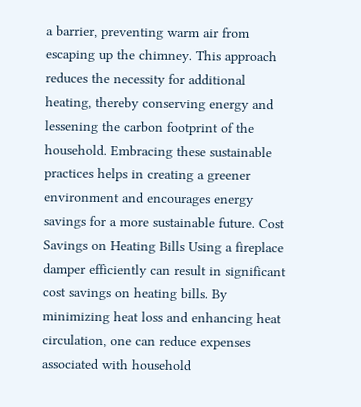a barrier, preventing warm air from escaping up the chimney. This approach reduces the necessity for additional heating, thereby conserving energy and lessening the carbon footprint of the household. Embracing these sustainable practices helps in creating a greener environment and encourages energy savings for a more sustainable future. Cost Savings on Heating Bills Using a fireplace damper efficiently can result in significant cost savings on heating bills. By minimizing heat loss and enhancing heat circulation, one can reduce expenses associated with household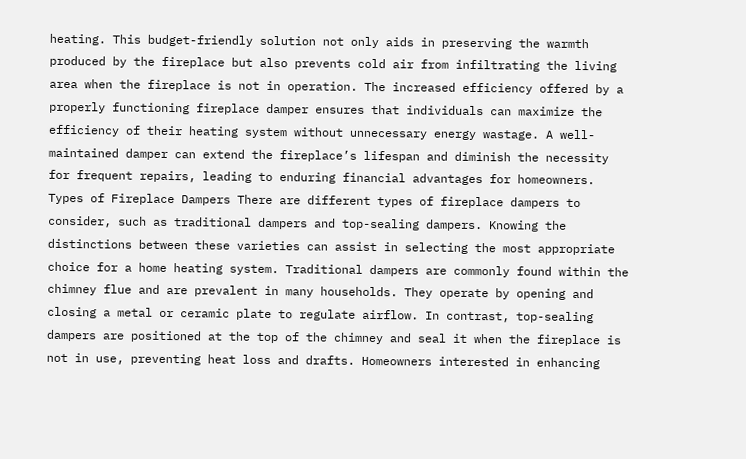heating. This budget-friendly solution not only aids in preserving the warmth produced by the fireplace but also prevents cold air from infiltrating the living area when the fireplace is not in operation. The increased efficiency offered by a properly functioning fireplace damper ensures that individuals can maximize the efficiency of their heating system without unnecessary energy wastage. A well-maintained damper can extend the fireplace’s lifespan and diminish the necessity for frequent repairs, leading to enduring financial advantages for homeowners. Types of Fireplace Dampers There are different types of fireplace dampers to consider, such as traditional dampers and top-sealing dampers. Knowing the distinctions between these varieties can assist in selecting the most appropriate choice for a home heating system. Traditional dampers are commonly found within the chimney flue and are prevalent in many households. They operate by opening and closing a metal or ceramic plate to regulate airflow. In contrast, top-sealing dampers are positioned at the top of the chimney and seal it when the fireplace is not in use, preventing heat loss and drafts. Homeowners interested in enhancing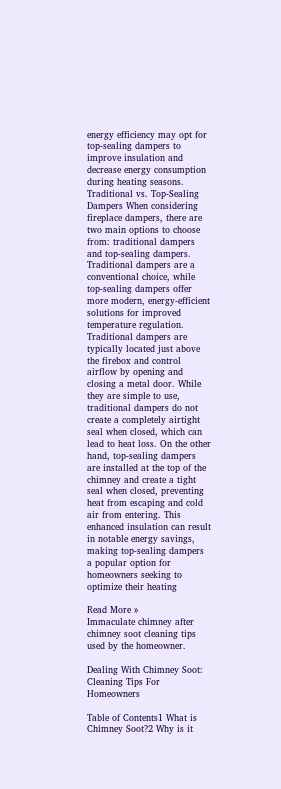energy efficiency may opt for top-sealing dampers to improve insulation and decrease energy consumption during heating seasons. Traditional vs. Top-Sealing Dampers When considering fireplace dampers, there are two main options to choose from: traditional dampers and top-sealing dampers. Traditional dampers are a conventional choice, while top-sealing dampers offer more modern, energy-efficient solutions for improved temperature regulation. Traditional dampers are typically located just above the firebox and control airflow by opening and closing a metal door. While they are simple to use, traditional dampers do not create a completely airtight seal when closed, which can lead to heat loss. On the other hand, top-sealing dampers are installed at the top of the chimney and create a tight seal when closed, preventing heat from escaping and cold air from entering. This enhanced insulation can result in notable energy savings, making top-sealing dampers a popular option for homeowners seeking to optimize their heating

Read More »
Immaculate chimney after chimney soot cleaning tips used by the homeowner.

Dealing With Chimney Soot: Cleaning Tips For Homeowners

Table of Contents1 What is Chimney Soot?2 Why is it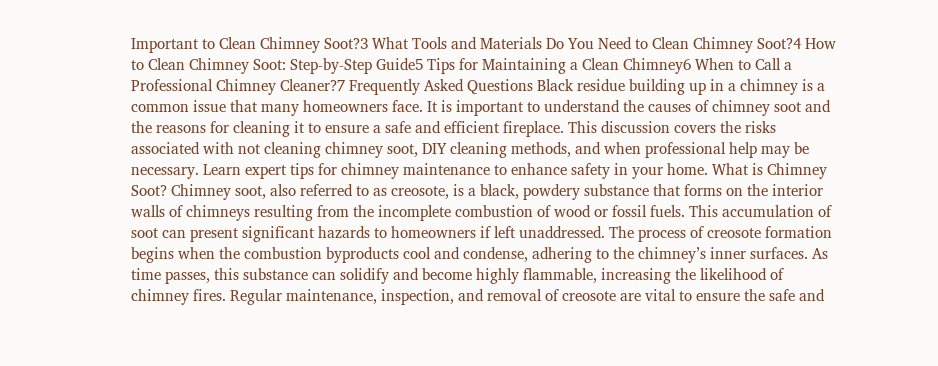Important to Clean Chimney Soot?3 What Tools and Materials Do You Need to Clean Chimney Soot?4 How to Clean Chimney Soot: Step-by-Step Guide5 Tips for Maintaining a Clean Chimney6 When to Call a Professional Chimney Cleaner?7 Frequently Asked Questions Black residue building up in a chimney is a common issue that many homeowners face. It is important to understand the causes of chimney soot and the reasons for cleaning it to ensure a safe and efficient fireplace. This discussion covers the risks associated with not cleaning chimney soot, DIY cleaning methods, and when professional help may be necessary. Learn expert tips for chimney maintenance to enhance safety in your home. What is Chimney Soot? Chimney soot, also referred to as creosote, is a black, powdery substance that forms on the interior walls of chimneys resulting from the incomplete combustion of wood or fossil fuels. This accumulation of soot can present significant hazards to homeowners if left unaddressed. The process of creosote formation begins when the combustion byproducts cool and condense, adhering to the chimney’s inner surfaces. As time passes, this substance can solidify and become highly flammable, increasing the likelihood of chimney fires. Regular maintenance, inspection, and removal of creosote are vital to ensure the safe and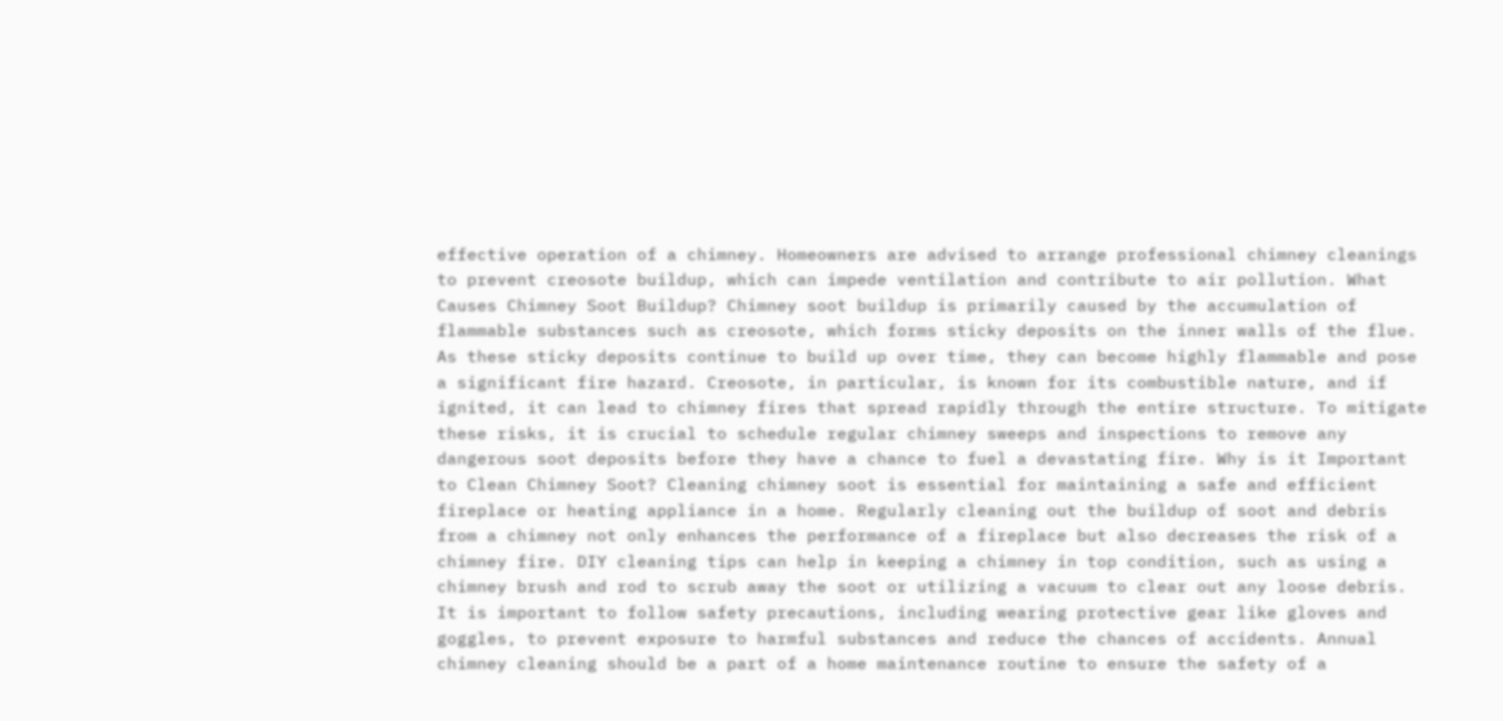effective operation of a chimney. Homeowners are advised to arrange professional chimney cleanings to prevent creosote buildup, which can impede ventilation and contribute to air pollution. What Causes Chimney Soot Buildup? Chimney soot buildup is primarily caused by the accumulation of flammable substances such as creosote, which forms sticky deposits on the inner walls of the flue. As these sticky deposits continue to build up over time, they can become highly flammable and pose a significant fire hazard. Creosote, in particular, is known for its combustible nature, and if ignited, it can lead to chimney fires that spread rapidly through the entire structure. To mitigate these risks, it is crucial to schedule regular chimney sweeps and inspections to remove any dangerous soot deposits before they have a chance to fuel a devastating fire. Why is it Important to Clean Chimney Soot? Cleaning chimney soot is essential for maintaining a safe and efficient fireplace or heating appliance in a home. Regularly cleaning out the buildup of soot and debris from a chimney not only enhances the performance of a fireplace but also decreases the risk of a chimney fire. DIY cleaning tips can help in keeping a chimney in top condition, such as using a chimney brush and rod to scrub away the soot or utilizing a vacuum to clear out any loose debris. It is important to follow safety precautions, including wearing protective gear like gloves and goggles, to prevent exposure to harmful substances and reduce the chances of accidents. Annual chimney cleaning should be a part of a home maintenance routine to ensure the safety of a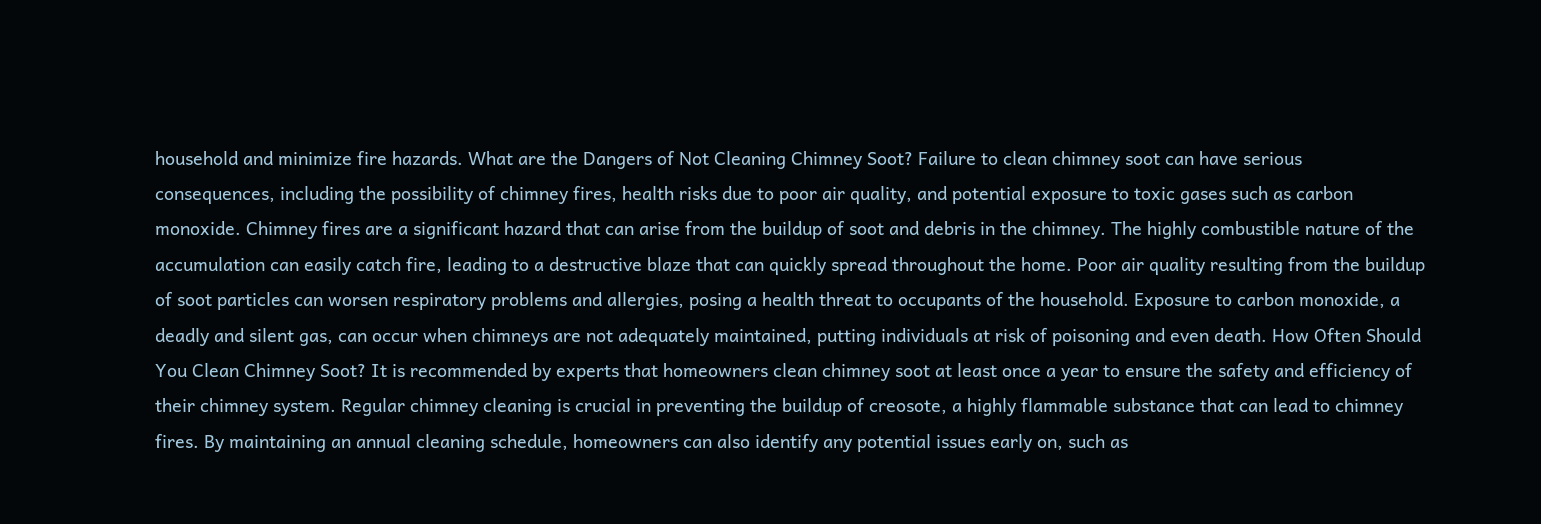household and minimize fire hazards. What are the Dangers of Not Cleaning Chimney Soot? Failure to clean chimney soot can have serious consequences, including the possibility of chimney fires, health risks due to poor air quality, and potential exposure to toxic gases such as carbon monoxide. Chimney fires are a significant hazard that can arise from the buildup of soot and debris in the chimney. The highly combustible nature of the accumulation can easily catch fire, leading to a destructive blaze that can quickly spread throughout the home. Poor air quality resulting from the buildup of soot particles can worsen respiratory problems and allergies, posing a health threat to occupants of the household. Exposure to carbon monoxide, a deadly and silent gas, can occur when chimneys are not adequately maintained, putting individuals at risk of poisoning and even death. How Often Should You Clean Chimney Soot? It is recommended by experts that homeowners clean chimney soot at least once a year to ensure the safety and efficiency of their chimney system. Regular chimney cleaning is crucial in preventing the buildup of creosote, a highly flammable substance that can lead to chimney fires. By maintaining an annual cleaning schedule, homeowners can also identify any potential issues early on, such as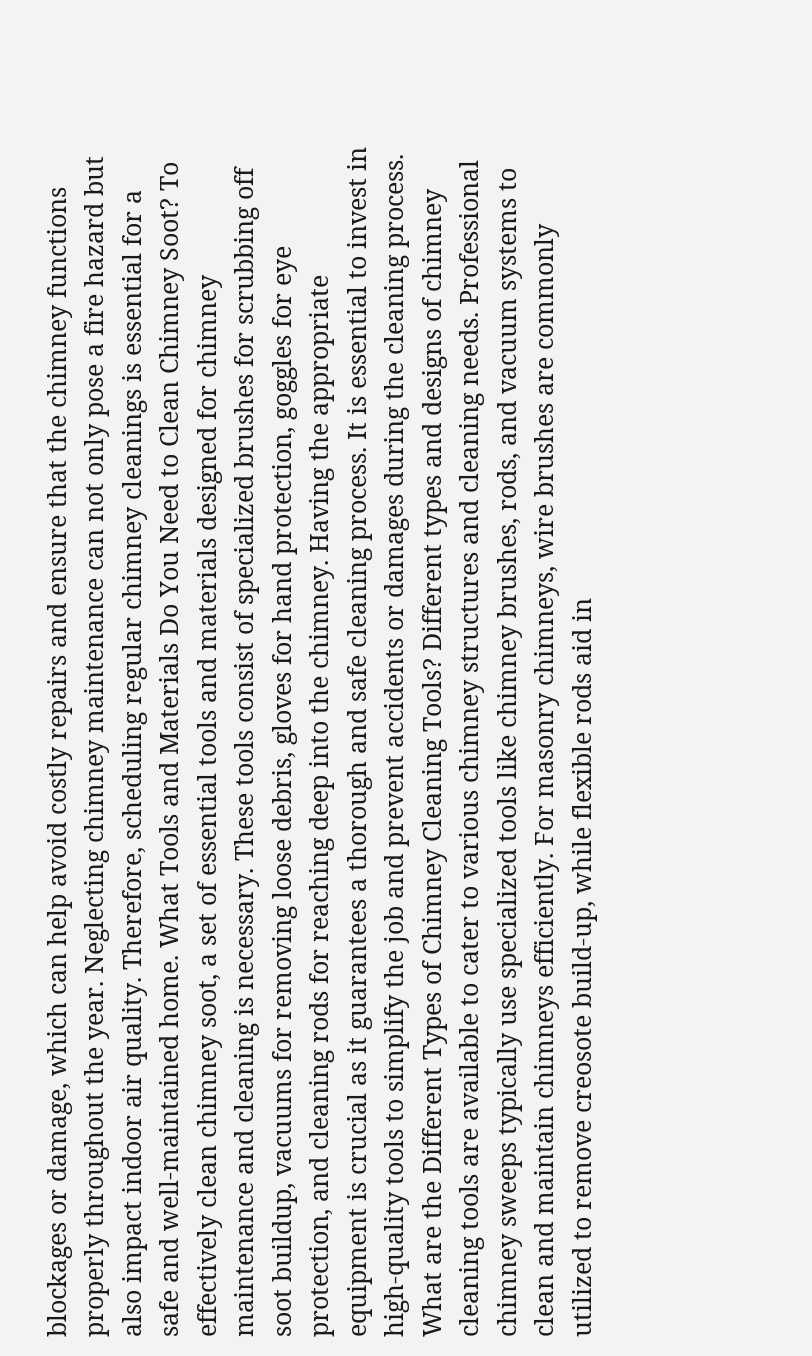blockages or damage, which can help avoid costly repairs and ensure that the chimney functions properly throughout the year. Neglecting chimney maintenance can not only pose a fire hazard but also impact indoor air quality. Therefore, scheduling regular chimney cleanings is essential for a safe and well-maintained home. What Tools and Materials Do You Need to Clean Chimney Soot? To effectively clean chimney soot, a set of essential tools and materials designed for chimney maintenance and cleaning is necessary. These tools consist of specialized brushes for scrubbing off soot buildup, vacuums for removing loose debris, gloves for hand protection, goggles for eye protection, and cleaning rods for reaching deep into the chimney. Having the appropriate equipment is crucial as it guarantees a thorough and safe cleaning process. It is essential to invest in high-quality tools to simplify the job and prevent accidents or damages during the cleaning process. What are the Different Types of Chimney Cleaning Tools? Different types and designs of chimney cleaning tools are available to cater to various chimney structures and cleaning needs. Professional chimney sweeps typically use specialized tools like chimney brushes, rods, and vacuum systems to clean and maintain chimneys efficiently. For masonry chimneys, wire brushes are commonly utilized to remove creosote build-up, while flexible rods aid in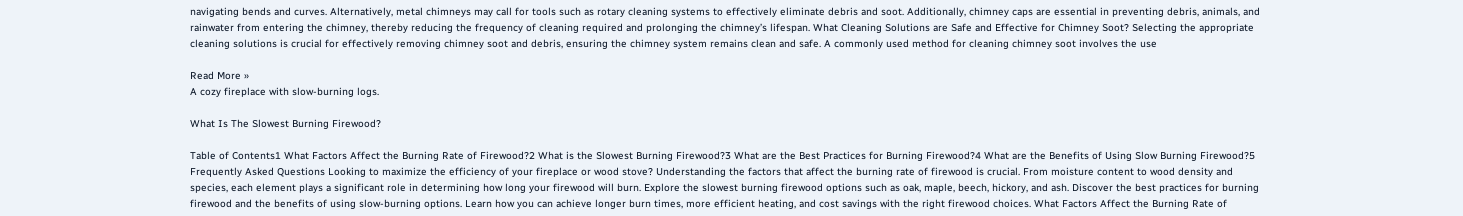navigating bends and curves. Alternatively, metal chimneys may call for tools such as rotary cleaning systems to effectively eliminate debris and soot. Additionally, chimney caps are essential in preventing debris, animals, and rainwater from entering the chimney, thereby reducing the frequency of cleaning required and prolonging the chimney’s lifespan. What Cleaning Solutions are Safe and Effective for Chimney Soot? Selecting the appropriate cleaning solutions is crucial for effectively removing chimney soot and debris, ensuring the chimney system remains clean and safe. A commonly used method for cleaning chimney soot involves the use

Read More »
A cozy fireplace with slow-burning logs.

What Is The Slowest Burning Firewood?

Table of Contents1 What Factors Affect the Burning Rate of Firewood?2 What is the Slowest Burning Firewood?3 What are the Best Practices for Burning Firewood?4 What are the Benefits of Using Slow Burning Firewood?5 Frequently Asked Questions Looking to maximize the efficiency of your fireplace or wood stove? Understanding the factors that affect the burning rate of firewood is crucial. From moisture content to wood density and species, each element plays a significant role in determining how long your firewood will burn. Explore the slowest burning firewood options such as oak, maple, beech, hickory, and ash. Discover the best practices for burning firewood and the benefits of using slow-burning options. Learn how you can achieve longer burn times, more efficient heating, and cost savings with the right firewood choices. What Factors Affect the Burning Rate of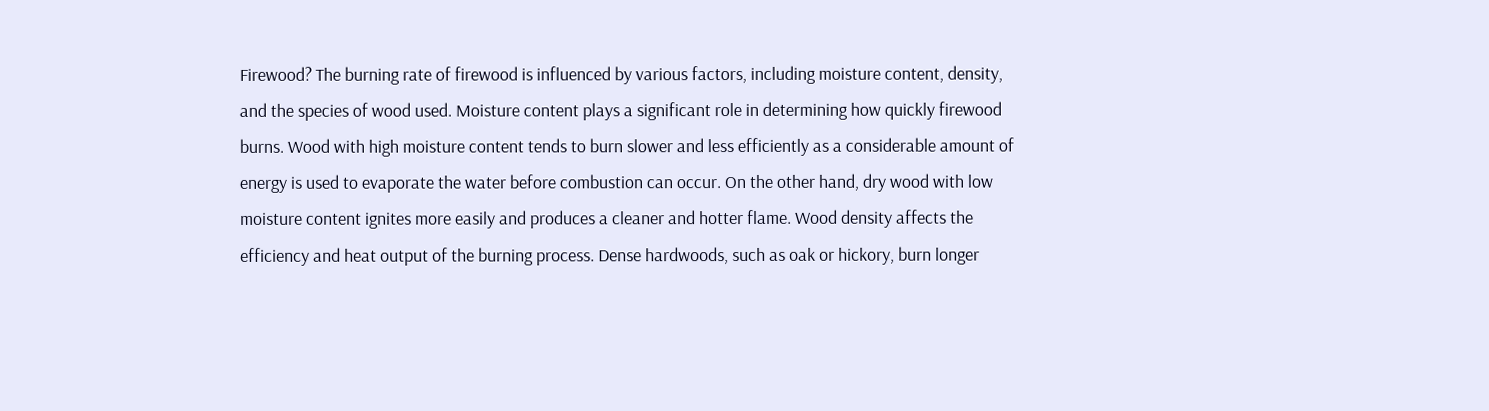Firewood? The burning rate of firewood is influenced by various factors, including moisture content, density, and the species of wood used. Moisture content plays a significant role in determining how quickly firewood burns. Wood with high moisture content tends to burn slower and less efficiently as a considerable amount of energy is used to evaporate the water before combustion can occur. On the other hand, dry wood with low moisture content ignites more easily and produces a cleaner and hotter flame. Wood density affects the efficiency and heat output of the burning process. Dense hardwoods, such as oak or hickory, burn longer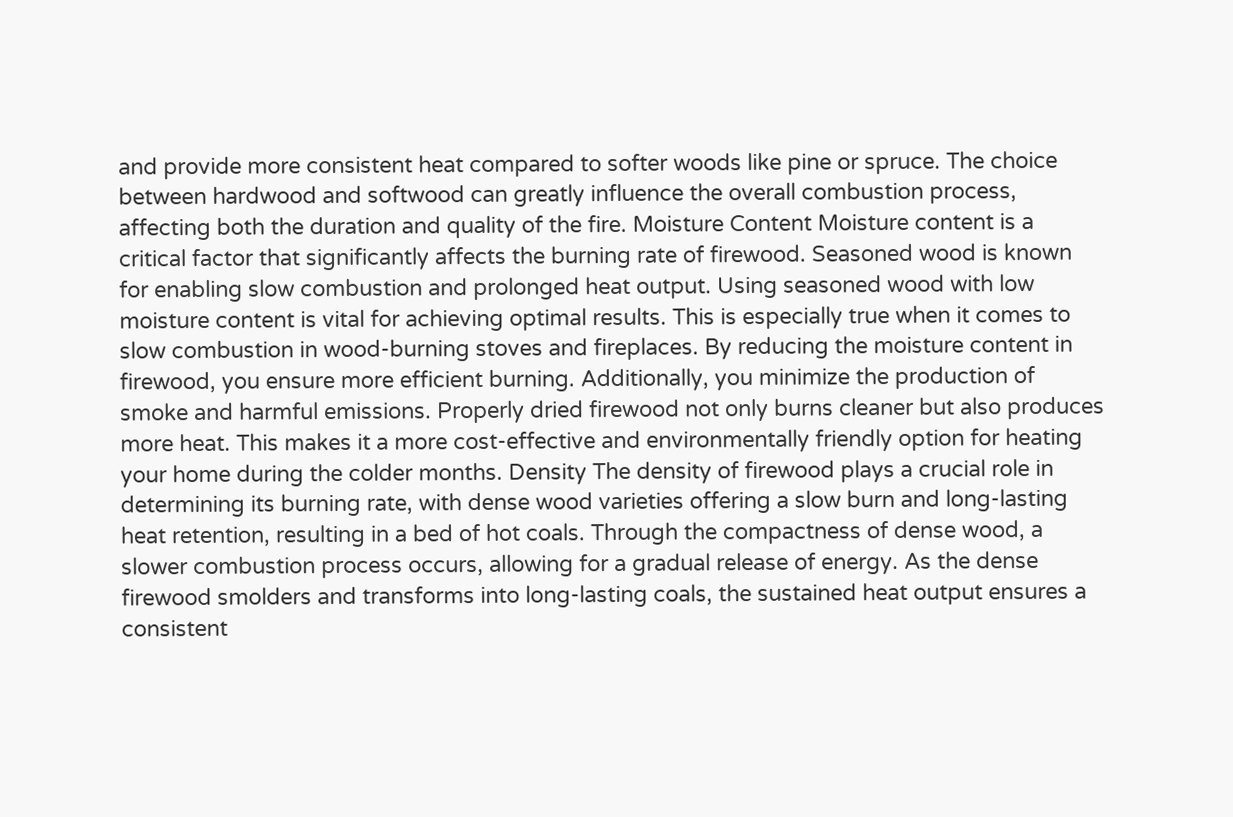and provide more consistent heat compared to softer woods like pine or spruce. The choice between hardwood and softwood can greatly influence the overall combustion process, affecting both the duration and quality of the fire. Moisture Content Moisture content is a critical factor that significantly affects the burning rate of firewood. Seasoned wood is known for enabling slow combustion and prolonged heat output. Using seasoned wood with low moisture content is vital for achieving optimal results. This is especially true when it comes to slow combustion in wood-burning stoves and fireplaces. By reducing the moisture content in firewood, you ensure more efficient burning. Additionally, you minimize the production of smoke and harmful emissions. Properly dried firewood not only burns cleaner but also produces more heat. This makes it a more cost-effective and environmentally friendly option for heating your home during the colder months. Density The density of firewood plays a crucial role in determining its burning rate, with dense wood varieties offering a slow burn and long-lasting heat retention, resulting in a bed of hot coals. Through the compactness of dense wood, a slower combustion process occurs, allowing for a gradual release of energy. As the dense firewood smolders and transforms into long-lasting coals, the sustained heat output ensures a consistent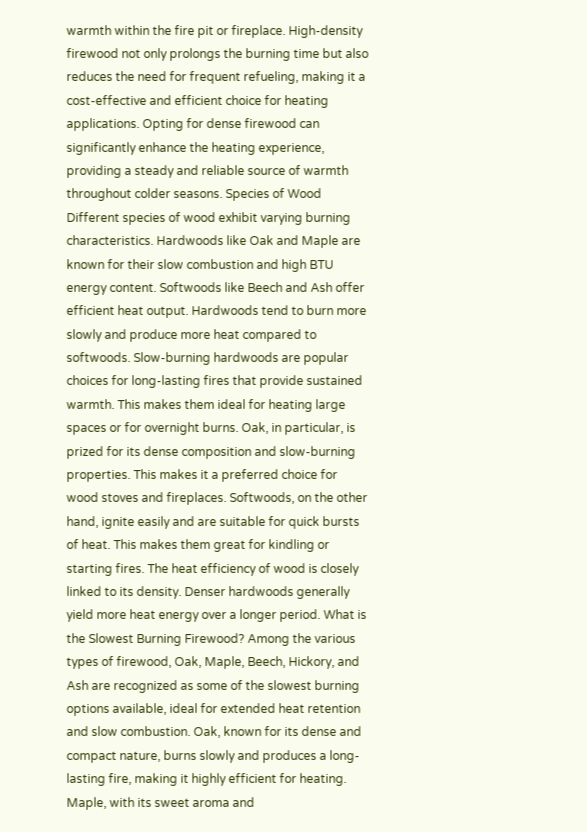warmth within the fire pit or fireplace. High-density firewood not only prolongs the burning time but also reduces the need for frequent refueling, making it a cost-effective and efficient choice for heating applications. Opting for dense firewood can significantly enhance the heating experience, providing a steady and reliable source of warmth throughout colder seasons. Species of Wood Different species of wood exhibit varying burning characteristics. Hardwoods like Oak and Maple are known for their slow combustion and high BTU energy content. Softwoods like Beech and Ash offer efficient heat output. Hardwoods tend to burn more slowly and produce more heat compared to softwoods. Slow-burning hardwoods are popular choices for long-lasting fires that provide sustained warmth. This makes them ideal for heating large spaces or for overnight burns. Oak, in particular, is prized for its dense composition and slow-burning properties. This makes it a preferred choice for wood stoves and fireplaces. Softwoods, on the other hand, ignite easily and are suitable for quick bursts of heat. This makes them great for kindling or starting fires. The heat efficiency of wood is closely linked to its density. Denser hardwoods generally yield more heat energy over a longer period. What is the Slowest Burning Firewood? Among the various types of firewood, Oak, Maple, Beech, Hickory, and Ash are recognized as some of the slowest burning options available, ideal for extended heat retention and slow combustion. Oak, known for its dense and compact nature, burns slowly and produces a long-lasting fire, making it highly efficient for heating. Maple, with its sweet aroma and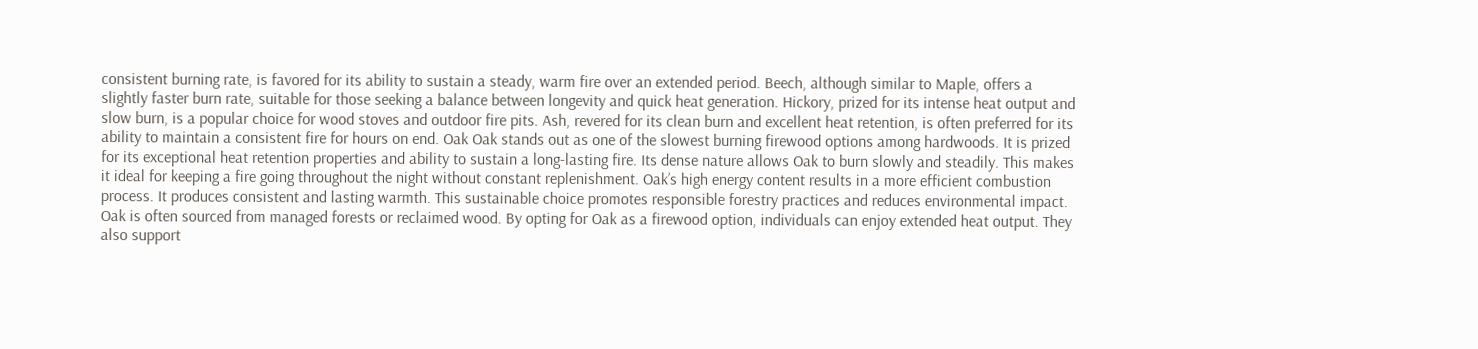consistent burning rate, is favored for its ability to sustain a steady, warm fire over an extended period. Beech, although similar to Maple, offers a slightly faster burn rate, suitable for those seeking a balance between longevity and quick heat generation. Hickory, prized for its intense heat output and slow burn, is a popular choice for wood stoves and outdoor fire pits. Ash, revered for its clean burn and excellent heat retention, is often preferred for its ability to maintain a consistent fire for hours on end. Oak Oak stands out as one of the slowest burning firewood options among hardwoods. It is prized for its exceptional heat retention properties and ability to sustain a long-lasting fire. Its dense nature allows Oak to burn slowly and steadily. This makes it ideal for keeping a fire going throughout the night without constant replenishment. Oak’s high energy content results in a more efficient combustion process. It produces consistent and lasting warmth. This sustainable choice promotes responsible forestry practices and reduces environmental impact. Oak is often sourced from managed forests or reclaimed wood. By opting for Oak as a firewood option, individuals can enjoy extended heat output. They also support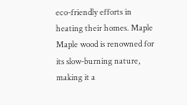eco-friendly efforts in heating their homes. Maple Maple wood is renowned for its slow-burning nature, making it a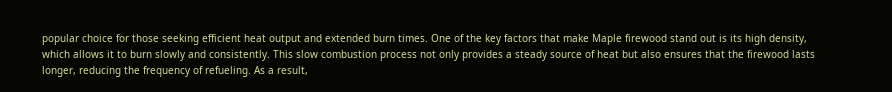popular choice for those seeking efficient heat output and extended burn times. One of the key factors that make Maple firewood stand out is its high density, which allows it to burn slowly and consistently. This slow combustion process not only provides a steady source of heat but also ensures that the firewood lasts longer, reducing the frequency of refueling. As a result,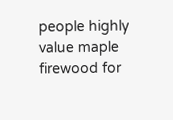people highly value maple firewood for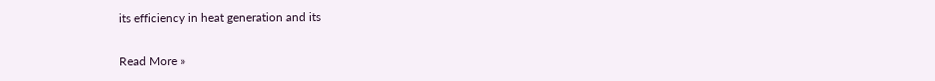its efficiency in heat generation and its

Read More »